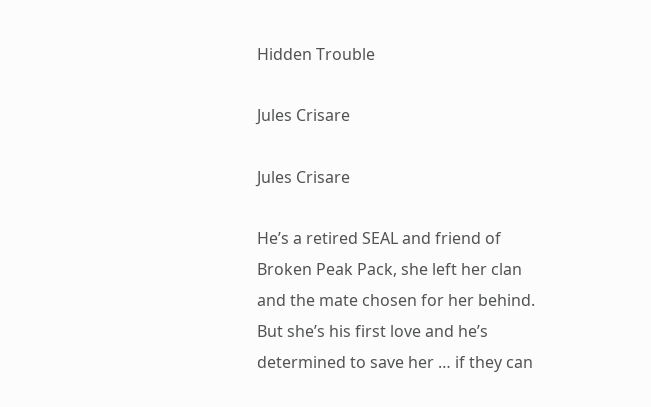Hidden Trouble

Jules Crisare

Jules Crisare

He’s a retired SEAL and friend of Broken Peak Pack, she left her clan and the mate chosen for her behind. But she’s his first love and he’s determined to save her … if they can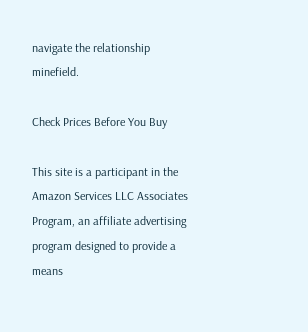navigate the relationship minefield.

Check Prices Before You Buy

This site is a participant in the Amazon Services LLC Associates Program, an affiliate advertising program designed to provide a means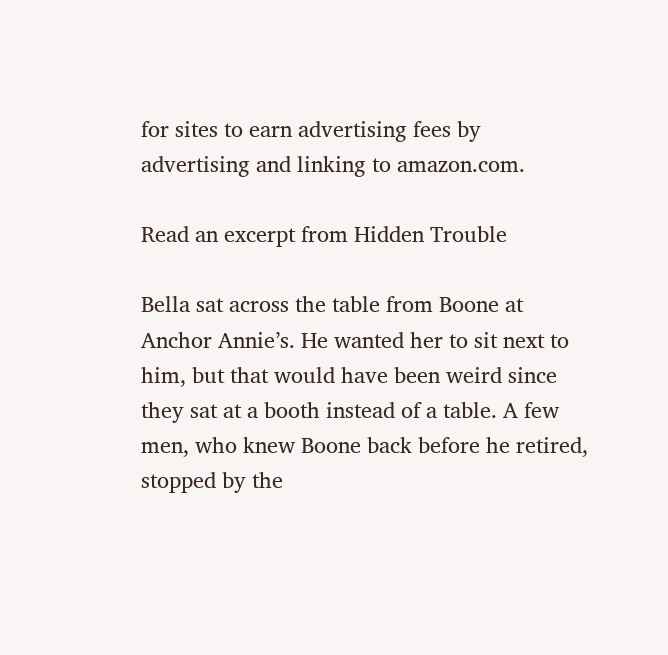for sites to earn advertising fees by advertising and linking to amazon.com.

Read an excerpt from Hidden Trouble

Bella sat across the table from Boone at Anchor Annie’s. He wanted her to sit next to him, but that would have been weird since they sat at a booth instead of a table. A few men, who knew Boone back before he retired, stopped by the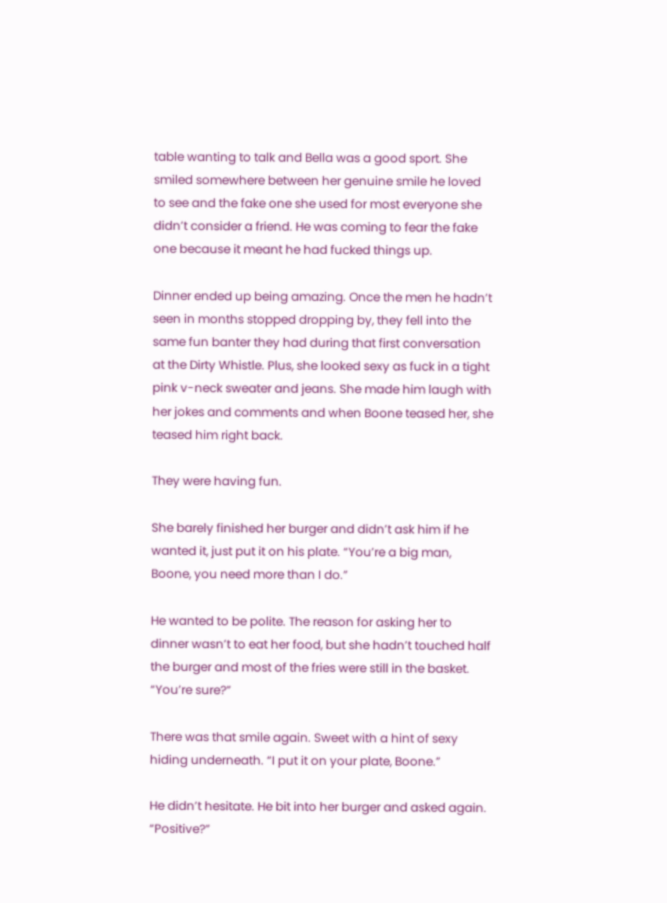table wanting to talk and Bella was a good sport. She smiled somewhere between her genuine smile he loved to see and the fake one she used for most everyone she didn’t consider a friend. He was coming to fear the fake one because it meant he had fucked things up.

Dinner ended up being amazing. Once the men he hadn’t seen in months stopped dropping by, they fell into the same fun banter they had during that first conversation at the Dirty Whistle. Plus, she looked sexy as fuck in a tight pink v-neck sweater and jeans. She made him laugh with her jokes and comments and when Boone teased her, she teased him right back.

They were having fun.

She barely finished her burger and didn’t ask him if he wanted it, just put it on his plate. “You’re a big man, Boone, you need more than I do.”

He wanted to be polite. The reason for asking her to dinner wasn’t to eat her food, but she hadn’t touched half the burger and most of the fries were still in the basket. “You’re sure?”

There was that smile again. Sweet with a hint of sexy hiding underneath. “I put it on your plate, Boone.”

He didn’t hesitate. He bit into her burger and asked again. “Positive?”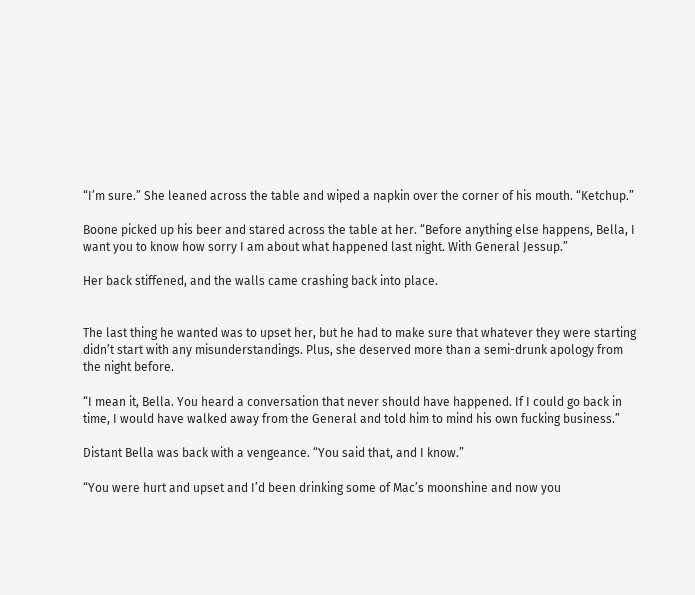“I’m sure.” She leaned across the table and wiped a napkin over the corner of his mouth. “Ketchup.”

Boone picked up his beer and stared across the table at her. “Before anything else happens, Bella, I want you to know how sorry I am about what happened last night. With General Jessup.”

Her back stiffened, and the walls came crashing back into place.


The last thing he wanted was to upset her, but he had to make sure that whatever they were starting didn’t start with any misunderstandings. Plus, she deserved more than a semi-drunk apology from the night before.

“I mean it, Bella. You heard a conversation that never should have happened. If I could go back in time, I would have walked away from the General and told him to mind his own fucking business.”

Distant Bella was back with a vengeance. “You said that, and I know.”

“You were hurt and upset and I’d been drinking some of Mac’s moonshine and now you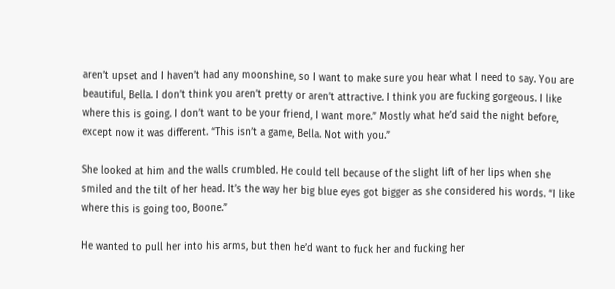aren’t upset and I haven’t had any moonshine, so I want to make sure you hear what I need to say. You are beautiful, Bella. I don’t think you aren’t pretty or aren’t attractive. I think you are fucking gorgeous. I like where this is going. I don’t want to be your friend, I want more.” Mostly what he’d said the night before, except now it was different. “This isn’t a game, Bella. Not with you.”

She looked at him and the walls crumbled. He could tell because of the slight lift of her lips when she smiled and the tilt of her head. It’s the way her big blue eyes got bigger as she considered his words. “I like where this is going too, Boone.”

He wanted to pull her into his arms, but then he’d want to fuck her and fucking her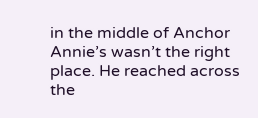in the middle of Anchor Annie’s wasn’t the right place. He reached across the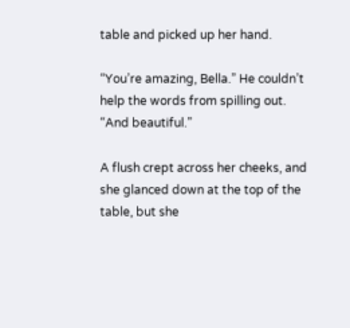table and picked up her hand.

“You’re amazing, Bella.” He couldn’t help the words from spilling out. “And beautiful.”

A flush crept across her cheeks, and she glanced down at the top of the table, but she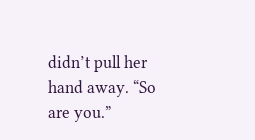didn’t pull her hand away. “So are you.”